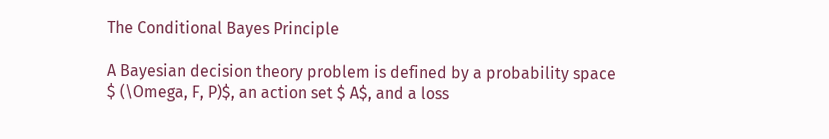The Conditional Bayes Principle

A Bayesian decision theory problem is defined by a probability space $ (\Omega, F, P)$, an action set $ A$, and a loss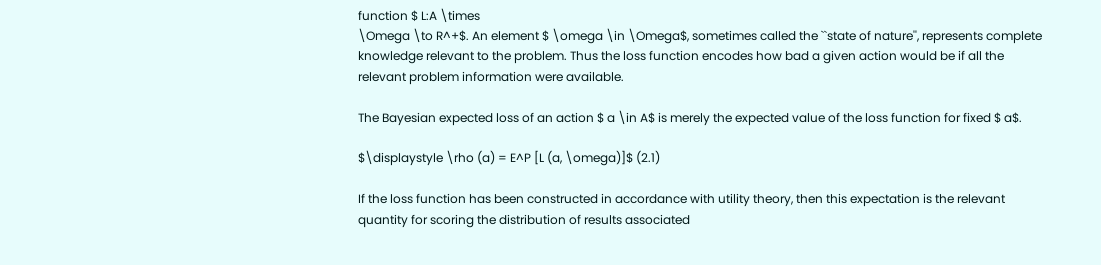function $ L:A \times
\Omega \to R^+$. An element $ \omega \in \Omega$, sometimes called the ``state of nature'', represents complete knowledge relevant to the problem. Thus the loss function encodes how bad a given action would be if all the relevant problem information were available.

The Bayesian expected loss of an action $ a \in A$ is merely the expected value of the loss function for fixed $ a$.

$\displaystyle \rho (a) = E^P [L (a, \omega)]$ (2.1)

If the loss function has been constructed in accordance with utility theory, then this expectation is the relevant quantity for scoring the distribution of results associated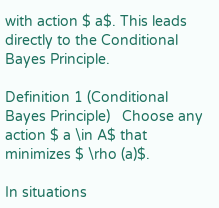with action $ a$. This leads directly to the Conditional Bayes Principle.

Definition 1 (Conditional Bayes Principle)   Choose any action $ a \in A$ that minimizes $ \rho (a)$.

In situations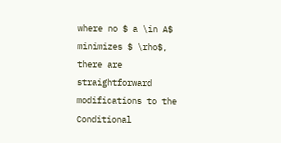where no $ a \in A$ minimizes $ \rho$, there are straightforward modifications to the Conditional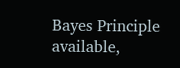Bayes Principle available,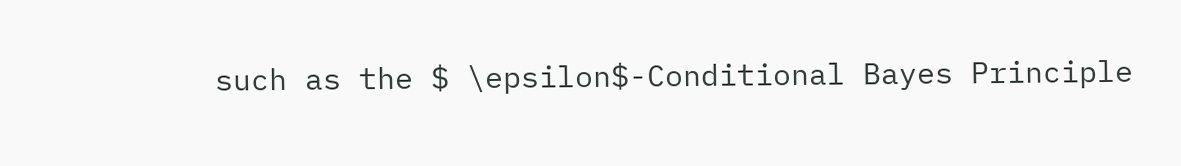such as the $ \epsilon$-Conditional Bayes Principle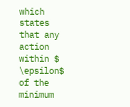which states that any action within $ \epsilon$ of the minimum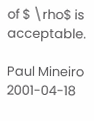of $ \rho$ is acceptable.

Paul Mineiro 2001-04-18